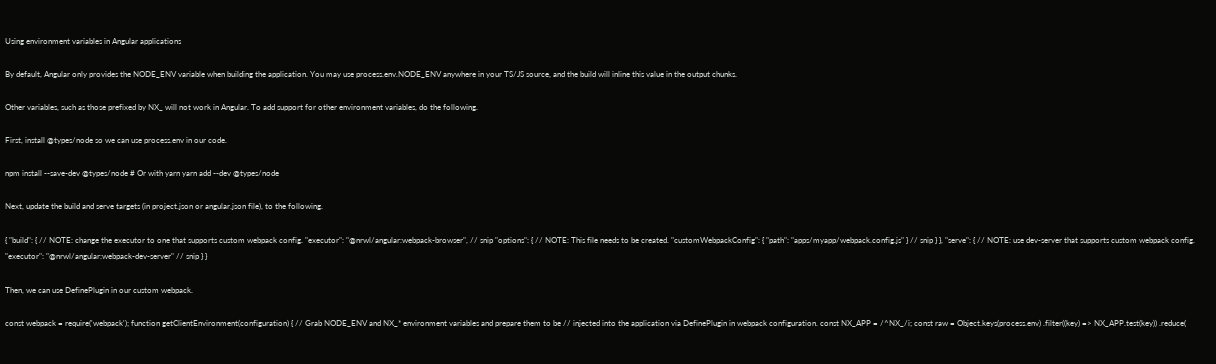Using environment variables in Angular applications

By default, Angular only provides the NODE_ENV variable when building the application. You may use process.env.NODE_ENV anywhere in your TS/JS source, and the build will inline this value in the output chunks.

Other variables, such as those prefixed by NX_ will not work in Angular. To add support for other environment variables, do the following.

First, install @types/node so we can use process.env in our code.

npm install --save-dev @types/node # Or with yarn yarn add --dev @types/node

Next, update the build and serve targets (in project.json or angular.json file), to the following.

{ "build": { // NOTE: change the executor to one that supports custom webpack config. "executor": "@nrwl/angular:webpack-browser", // snip "options": { // NOTE: This file needs to be created. "customWebpackConfig": { "path": "apps/myapp/webpack.config.js" } // snip } }, "serve": { // NOTE: use dev-server that supports custom webpack config. "executor": "@nrwl/angular:webpack-dev-server" // snip } }

Then, we can use DefinePlugin in our custom webpack.

const webpack = require('webpack'); function getClientEnvironment(configuration) { // Grab NODE_ENV and NX_* environment variables and prepare them to be // injected into the application via DefinePlugin in webpack configuration. const NX_APP = /^NX_/i; const raw = Object.keys(process.env) .filter((key) => NX_APP.test(key)) .reduce(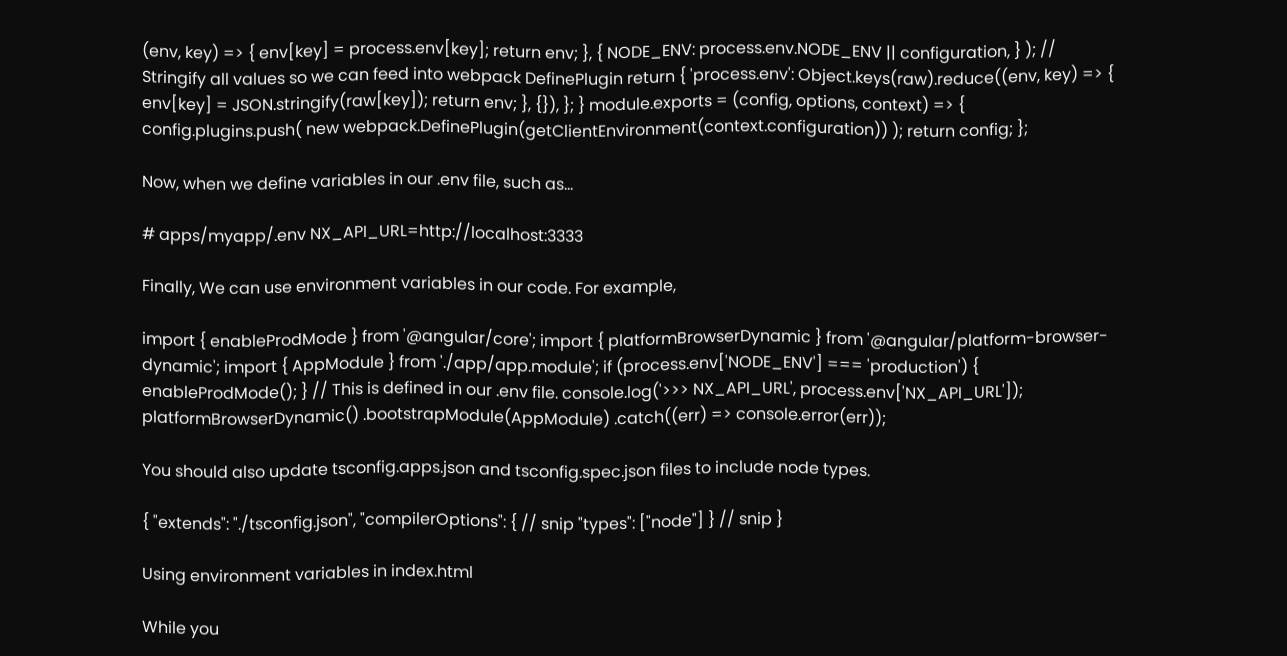(env, key) => { env[key] = process.env[key]; return env; }, { NODE_ENV: process.env.NODE_ENV || configuration, } ); // Stringify all values so we can feed into webpack DefinePlugin return { 'process.env': Object.keys(raw).reduce((env, key) => { env[key] = JSON.stringify(raw[key]); return env; }, {}), }; } module.exports = (config, options, context) => { config.plugins.push( new webpack.DefinePlugin(getClientEnvironment(context.configuration)) ); return config; };

Now, when we define variables in our .env file, such as...

# apps/myapp/.env NX_API_URL=http://localhost:3333

Finally, We can use environment variables in our code. For example,

import { enableProdMode } from '@angular/core'; import { platformBrowserDynamic } from '@angular/platform-browser-dynamic'; import { AppModule } from './app/app.module'; if (process.env['NODE_ENV'] === 'production') { enableProdMode(); } // This is defined in our .env file. console.log('>>> NX_API_URL', process.env['NX_API_URL']); platformBrowserDynamic() .bootstrapModule(AppModule) .catch((err) => console.error(err));

You should also update tsconfig.apps.json and tsconfig.spec.json files to include node types.

{ "extends": "./tsconfig.json", "compilerOptions": { // snip "types": ["node"] } // snip }

Using environment variables in index.html

While you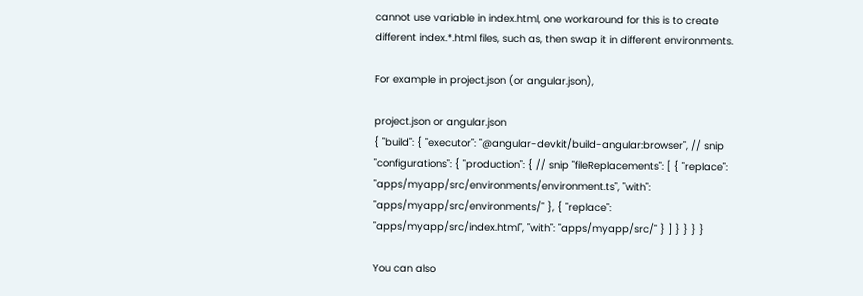cannot use variable in index.html, one workaround for this is to create different index.*.html files, such as, then swap it in different environments.

For example in project.json (or angular.json),

project.json or angular.json
{ "build": { "executor": "@angular-devkit/build-angular:browser", // snip "configurations": { "production": { // snip "fileReplacements": [ { "replace": "apps/myapp/src/environments/environment.ts", "with": "apps/myapp/src/environments/" }, { "replace": "apps/myapp/src/index.html", "with": "apps/myapp/src/" } ] } } } }

You can also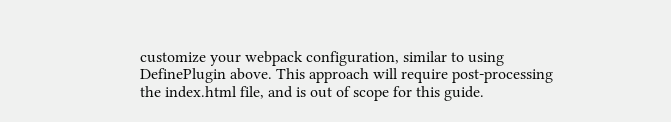customize your webpack configuration, similar to using DefinePlugin above. This approach will require post-processing the index.html file, and is out of scope for this guide.